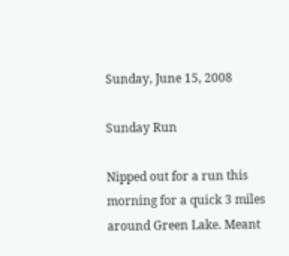Sunday, June 15, 2008

Sunday Run

Nipped out for a run this morning for a quick 3 miles around Green Lake. Meant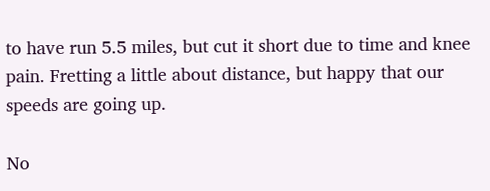to have run 5.5 miles, but cut it short due to time and knee pain. Fretting a little about distance, but happy that our speeds are going up.

No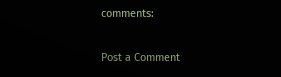comments:

Post a Comment